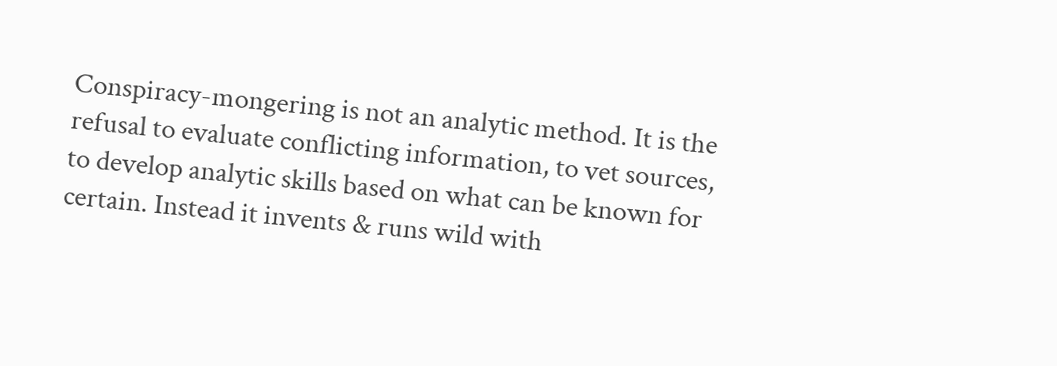Conspiracy-mongering is not an analytic method. It is the refusal to evaluate conflicting information, to vet sources, to develop analytic skills based on what can be known for certain. Instead it invents & runs wild with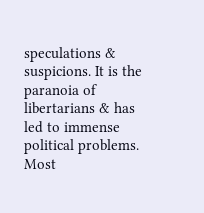speculations & suspicions. It is the paranoia of libertarians & has led to immense political problems. Most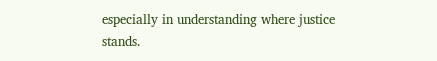especially in understanding where justice stands.